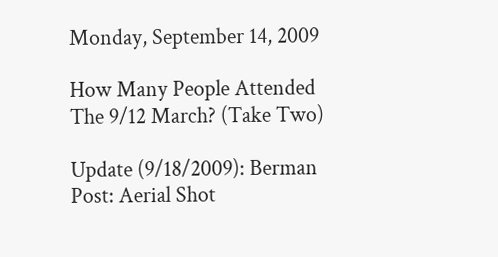Monday, September 14, 2009

How Many People Attended The 9/12 March? (Take Two)

Update (9/18/2009): Berman Post: Aerial Shot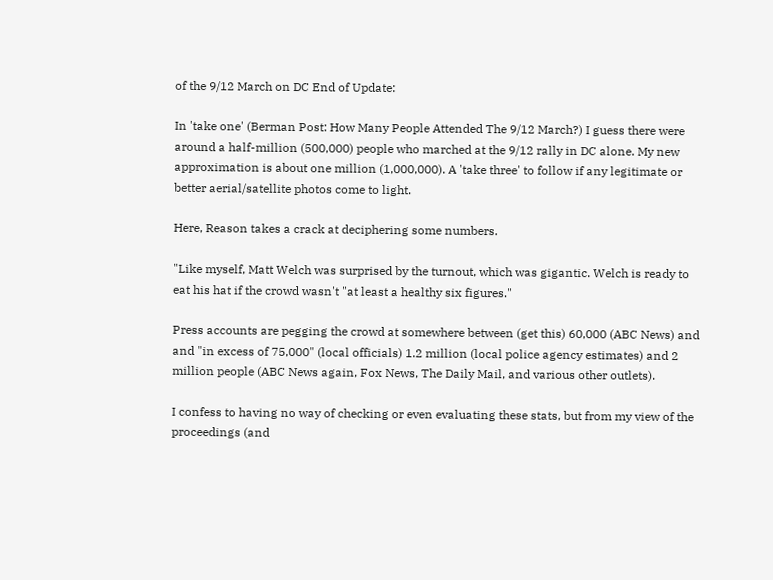of the 9/12 March on DC End of Update:

In 'take one' (Berman Post: How Many People Attended The 9/12 March?) I guess there were around a half-million (500,000) people who marched at the 9/12 rally in DC alone. My new approximation is about one million (1,000,000). A 'take three' to follow if any legitimate or better aerial/satellite photos come to light.

Here, Reason takes a crack at deciphering some numbers.

"Like myself, Matt Welch was surprised by the turnout, which was gigantic. Welch is ready to eat his hat if the crowd wasn't "at least a healthy six figures."

Press accounts are pegging the crowd at somewhere between (get this) 60,000 (ABC News) and and "in excess of 75,000" (local officials) 1.2 million (local police agency estimates) and 2 million people (ABC News again, Fox News, The Daily Mail, and various other outlets).

I confess to having no way of checking or even evaluating these stats, but from my view of the proceedings (and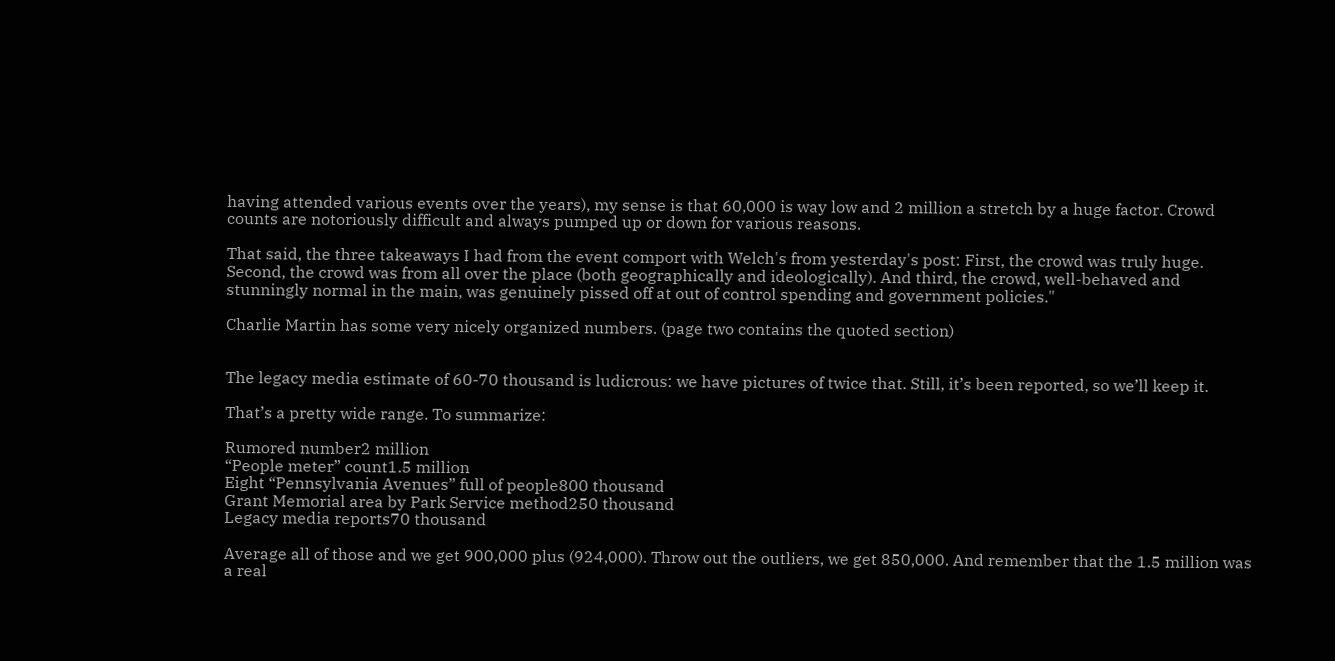having attended various events over the years), my sense is that 60,000 is way low and 2 million a stretch by a huge factor. Crowd counts are notoriously difficult and always pumped up or down for various reasons.

That said, the three takeaways I had from the event comport with Welch's from yesterday's post: First, the crowd was truly huge. Second, the crowd was from all over the place (both geographically and ideologically). And third, the crowd, well-behaved and stunningly normal in the main, was genuinely pissed off at out of control spending and government policies."

Charlie Martin has some very nicely organized numbers. (page two contains the quoted section)


The legacy media estimate of 60-70 thousand is ludicrous: we have pictures of twice that. Still, it’s been reported, so we’ll keep it.

That’s a pretty wide range. To summarize:

Rumored number2 million
“People meter” count1.5 million
Eight “Pennsylvania Avenues” full of people800 thousand
Grant Memorial area by Park Service method250 thousand
Legacy media reports70 thousand

Average all of those and we get 900,000 plus (924,000). Throw out the outliers, we get 850,000. And remember that the 1.5 million was a real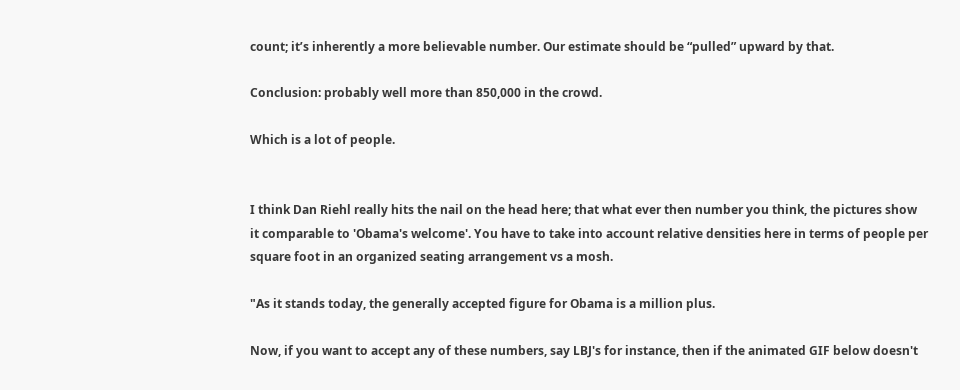count; it’s inherently a more believable number. Our estimate should be “pulled” upward by that.

Conclusion: probably well more than 850,000 in the crowd.

Which is a lot of people.


I think Dan Riehl really hits the nail on the head here; that what ever then number you think, the pictures show it comparable to 'Obama's welcome'. You have to take into account relative densities here in terms of people per square foot in an organized seating arrangement vs a mosh.

"As it stands today, the generally accepted figure for Obama is a million plus.

Now, if you want to accept any of these numbers, say LBJ's for instance, then if the animated GIF below doesn't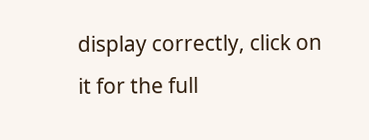display correctly, click on it for the full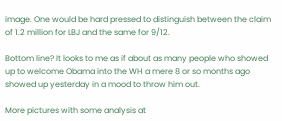image. One would be hard pressed to distinguish between the claim of 1.2 million for LBJ and the same for 9/12.

Bottom line? It looks to me as if about as many people who showed up to welcome Obama into the WH a mere 8 or so months ago showed up yesterday in a mood to throw him out.

More pictures with some analysis at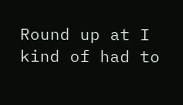Round up at I kind of had to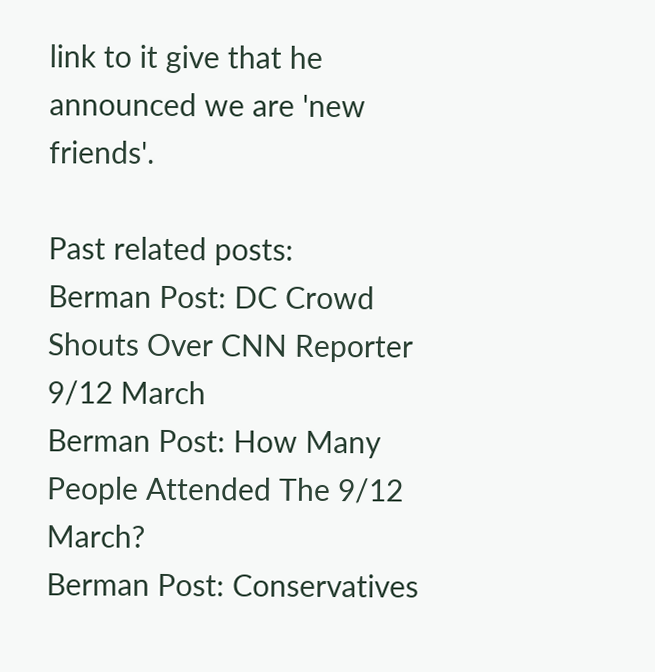link to it give that he announced we are 'new friends'.

Past related posts:
Berman Post: DC Crowd Shouts Over CNN Reporter 9/12 March
Berman Post: How Many People Attended The 9/12 March?
Berman Post: Conservatives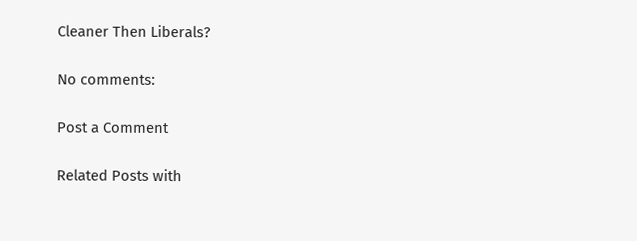Cleaner Then Liberals?

No comments:

Post a Comment

Related Posts with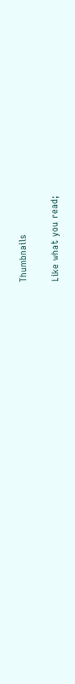Thumbnails

Like what you read;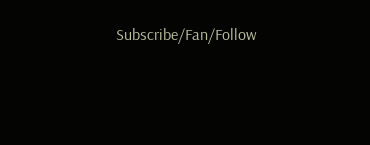Subscribe/Fan/Follow